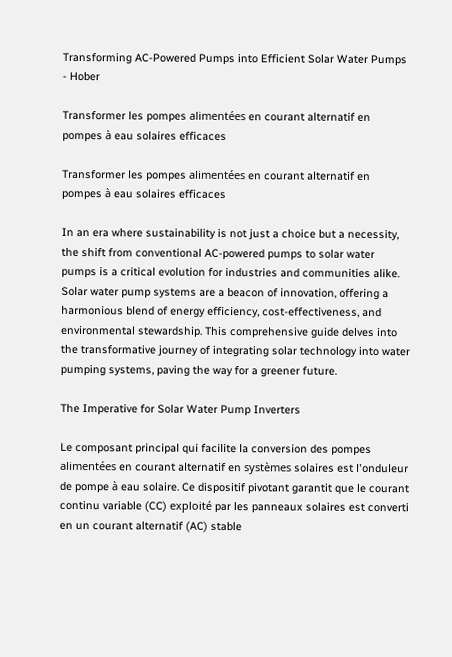Transforming AC-Powered Pumps into Efficient Solar Water Pumps - Hober

Transformer les pompes alimentées en courant alternatif en pompes à eau solaires efficaces

Transformer les pompes alimentées en courant alternatif en pompes à eau solaires efficaces

In an era where sustainability is not just a choice but a necessity, the shift from conventional AC-powered pumps to solar water pumps is a critical evolution for industries and communities alike. Solar water pump systems are a beacon of innovation, offering a harmonious blend of energy efficiency, cost-effectiveness, and environmental stewardship. This comprehensive guide delves into the transformative journey of integrating solar technology into water pumping systems, paving the way for a greener future.

The Imperative for Solar Water Pump Inverters

Le composant principal qui facilite la conversion des pompes alimentées en courant alternatif en systèmes solaires est l'onduleur de pompe à eau solaire. Ce dispositif pivotant garantit que le courant continu variable (CC) exploité par les panneaux solaires est converti en un courant alternatif (AC) stable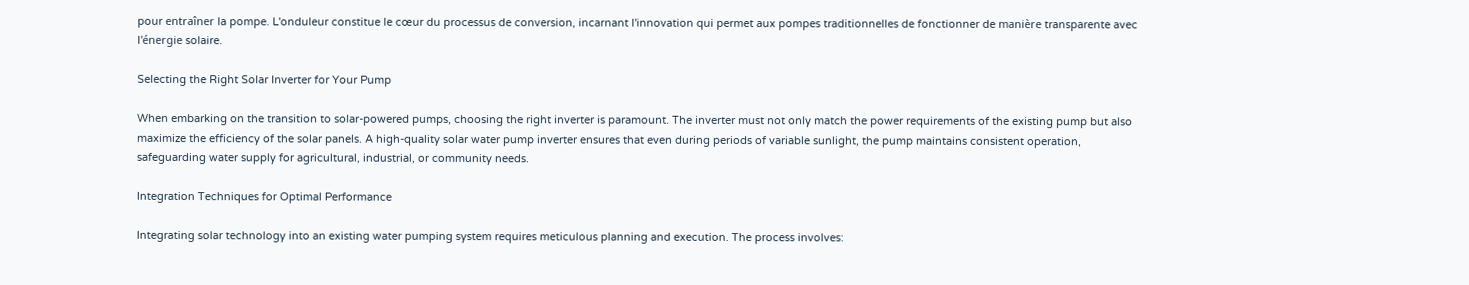pour entraîner la pompe. L'onduleur constitue le cœur du processus de conversion, incarnant l'innovation qui permet aux pompes traditionnelles de fonctionner de manière transparente avec l'énergie solaire.

Selecting the Right Solar Inverter for Your Pump

When embarking on the transition to solar-powered pumps, choosing the right inverter is paramount. The inverter must not only match the power requirements of the existing pump but also maximize the efficiency of the solar panels. A high-quality solar water pump inverter ensures that even during periods of variable sunlight, the pump maintains consistent operation, safeguarding water supply for agricultural, industrial, or community needs.

Integration Techniques for Optimal Performance

Integrating solar technology into an existing water pumping system requires meticulous planning and execution. The process involves: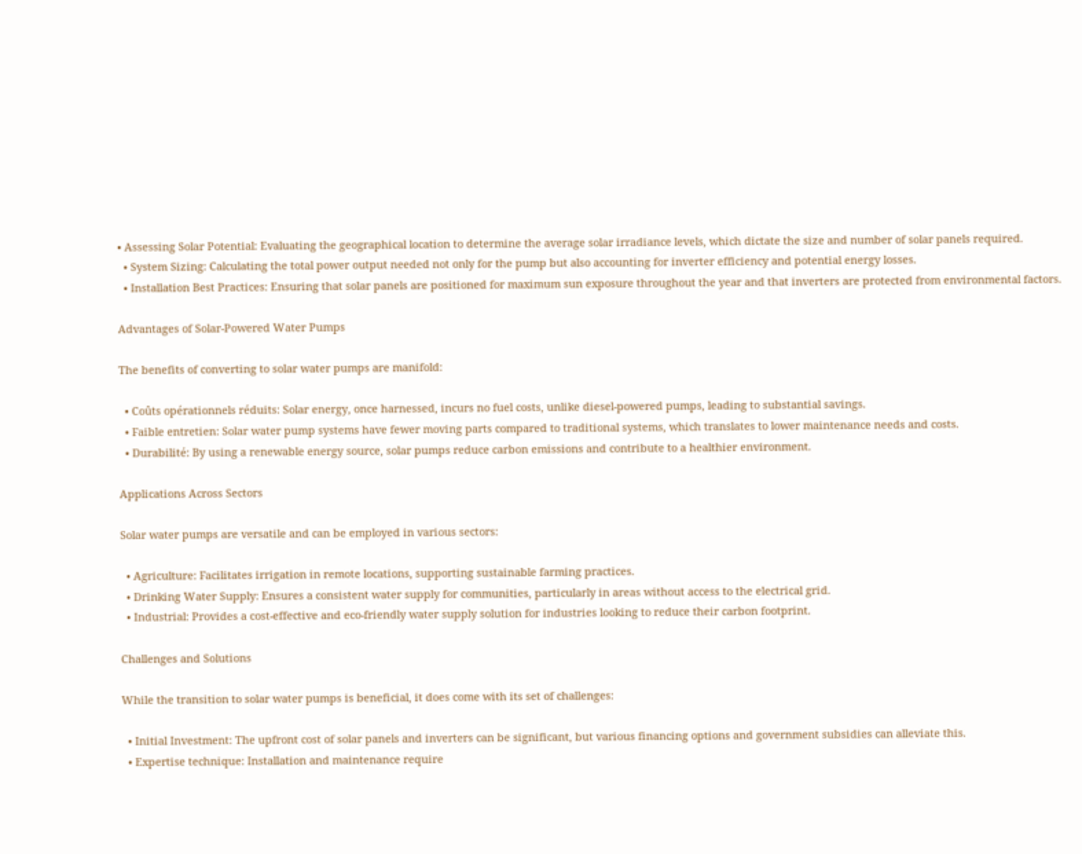• Assessing Solar Potential: Evaluating the geographical location to determine the average solar irradiance levels, which dictate the size and number of solar panels required.
  • System Sizing: Calculating the total power output needed not only for the pump but also accounting for inverter efficiency and potential energy losses.
  • Installation Best Practices: Ensuring that solar panels are positioned for maximum sun exposure throughout the year and that inverters are protected from environmental factors.

Advantages of Solar-Powered Water Pumps

The benefits of converting to solar water pumps are manifold:

  • Coûts opérationnels réduits: Solar energy, once harnessed, incurs no fuel costs, unlike diesel-powered pumps, leading to substantial savings.
  • Faible entretien: Solar water pump systems have fewer moving parts compared to traditional systems, which translates to lower maintenance needs and costs.
  • Durabilité: By using a renewable energy source, solar pumps reduce carbon emissions and contribute to a healthier environment.

Applications Across Sectors

Solar water pumps are versatile and can be employed in various sectors:

  • Agriculture: Facilitates irrigation in remote locations, supporting sustainable farming practices.
  • Drinking Water Supply: Ensures a consistent water supply for communities, particularly in areas without access to the electrical grid.
  • Industrial: Provides a cost-effective and eco-friendly water supply solution for industries looking to reduce their carbon footprint.

Challenges and Solutions

While the transition to solar water pumps is beneficial, it does come with its set of challenges:

  • Initial Investment: The upfront cost of solar panels and inverters can be significant, but various financing options and government subsidies can alleviate this.
  • Expertise technique: Installation and maintenance require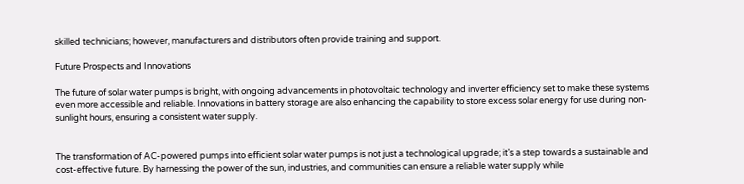skilled technicians; however, manufacturers and distributors often provide training and support.

Future Prospects and Innovations

The future of solar water pumps is bright, with ongoing advancements in photovoltaic technology and inverter efficiency set to make these systems even more accessible and reliable. Innovations in battery storage are also enhancing the capability to store excess solar energy for use during non-sunlight hours, ensuring a consistent water supply.


The transformation of AC-powered pumps into efficient solar water pumps is not just a technological upgrade; it’s a step towards a sustainable and cost-effective future. By harnessing the power of the sun, industries, and communities can ensure a reliable water supply while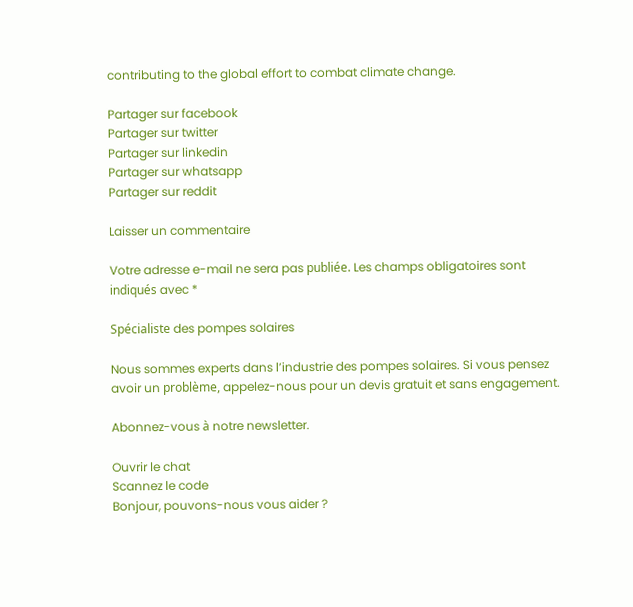contributing to the global effort to combat climate change.

Partager sur facebook
Partager sur twitter
Partager sur linkedin
Partager sur whatsapp
Partager sur reddit

Laisser un commentaire

Votre adresse e-mail ne sera pas publiée. Les champs obligatoires sont indiqués avec *

Spécialiste des pompes solaires

Nous sommes experts dans l’industrie des pompes solaires. Si vous pensez avoir un problème, appelez-nous pour un devis gratuit et sans engagement.

Abonnez-vous à notre newsletter.

Ouvrir le chat
Scannez le code
Bonjour, pouvons-nous vous aider ?